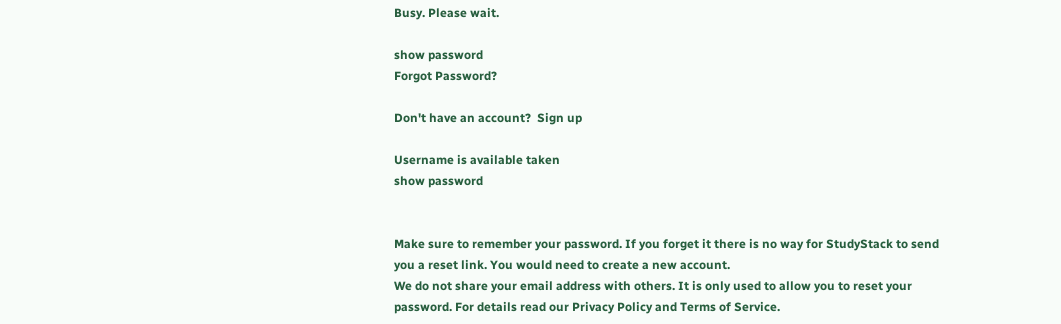Busy. Please wait.

show password
Forgot Password?

Don't have an account?  Sign up

Username is available taken
show password


Make sure to remember your password. If you forget it there is no way for StudyStack to send you a reset link. You would need to create a new account.
We do not share your email address with others. It is only used to allow you to reset your password. For details read our Privacy Policy and Terms of Service.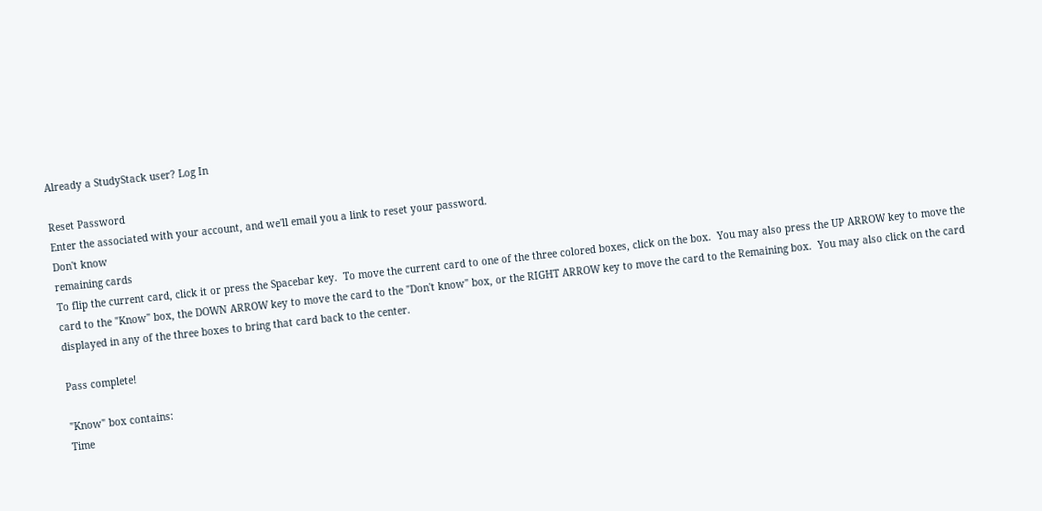Already a StudyStack user? Log In

Reset Password
Enter the associated with your account, and we'll email you a link to reset your password.
Don't know
remaining cards
To flip the current card, click it or press the Spacebar key.  To move the current card to one of the three colored boxes, click on the box.  You may also press the UP ARROW key to move the card to the "Know" box, the DOWN ARROW key to move the card to the "Don't know" box, or the RIGHT ARROW key to move the card to the Remaining box.  You may also click on the card displayed in any of the three boxes to bring that card back to the center.

Pass complete!

"Know" box contains:
Time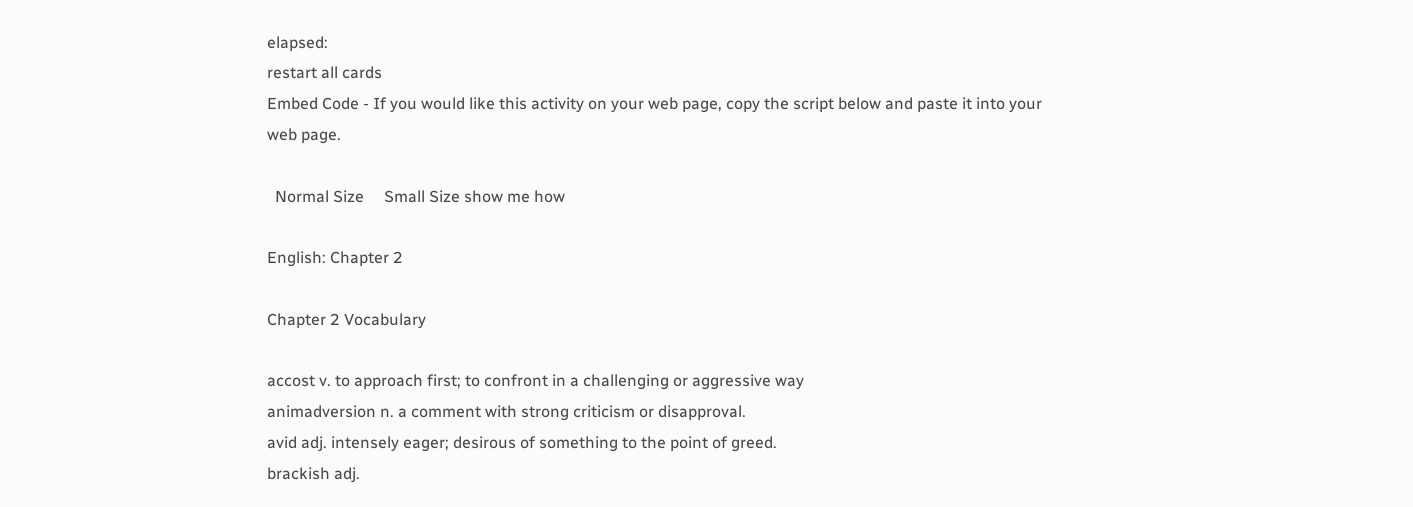elapsed:
restart all cards
Embed Code - If you would like this activity on your web page, copy the script below and paste it into your web page.

  Normal Size     Small Size show me how

English: Chapter 2

Chapter 2 Vocabulary

accost v. to approach first; to confront in a challenging or aggressive way
animadversion n. a comment with strong criticism or disapproval.
avid adj. intensely eager; desirous of something to the point of greed.
brackish adj.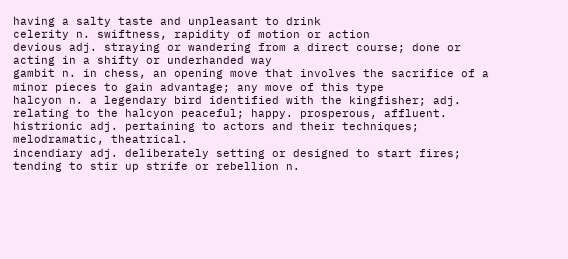having a salty taste and unpleasant to drink
celerity n. swiftness, rapidity of motion or action
devious adj. straying or wandering from a direct course; done or acting in a shifty or underhanded way
gambit n. in chess, an opening move that involves the sacrifice of a minor pieces to gain advantage; any move of this type
halcyon n. a legendary bird identified with the kingfisher; adj. relating to the halcyon peaceful; happy. prosperous, affluent.
histrionic adj. pertaining to actors and their techniques; melodramatic, theatrical.
incendiary adj. deliberately setting or designed to start fires; tending to stir up strife or rebellion n.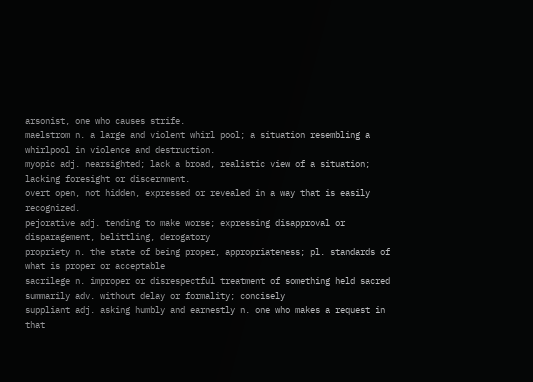arsonist, one who causes strife.
maelstrom n. a large and violent whirl pool; a situation resembling a whirlpool in violence and destruction.
myopic adj. nearsighted; lack a broad, realistic view of a situation; lacking foresight or discernment.
overt open, not hidden, expressed or revealed in a way that is easily recognized.
pejorative adj. tending to make worse; expressing disapproval or disparagement, belittling, derogatory
propriety n. the state of being proper, appropriateness; pl. standards of what is proper or acceptable
sacrilege n. improper or disrespectful treatment of something held sacred
summarily adv. without delay or formality; concisely
suppliant adj. asking humbly and earnestly n. one who makes a request in that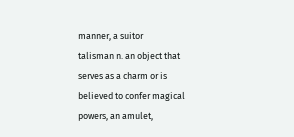manner, a suitor
talisman n. an object that serves as a charm or is believed to confer magical powers, an amulet,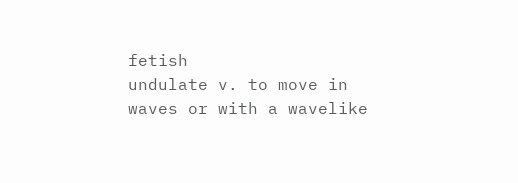fetish
undulate v. to move in waves or with a wavelike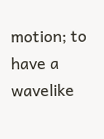motion; to have a wavelike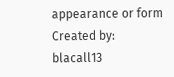appearance or form
Created by: blacall13